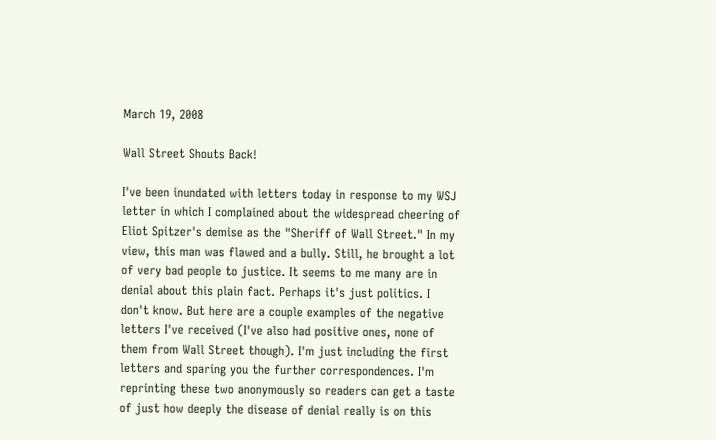March 19, 2008

Wall Street Shouts Back!

I've been inundated with letters today in response to my WSJ letter in which I complained about the widespread cheering of Eliot Spitzer's demise as the "Sheriff of Wall Street." In my view, this man was flawed and a bully. Still, he brought a lot of very bad people to justice. It seems to me many are in denial about this plain fact. Perhaps it's just politics. I don't know. But here are a couple examples of the negative letters I've received (I've also had positive ones, none of them from Wall Street though). I'm just including the first letters and sparing you the further correspondences. I'm reprinting these two anonymously so readers can get a taste of just how deeply the disease of denial really is on this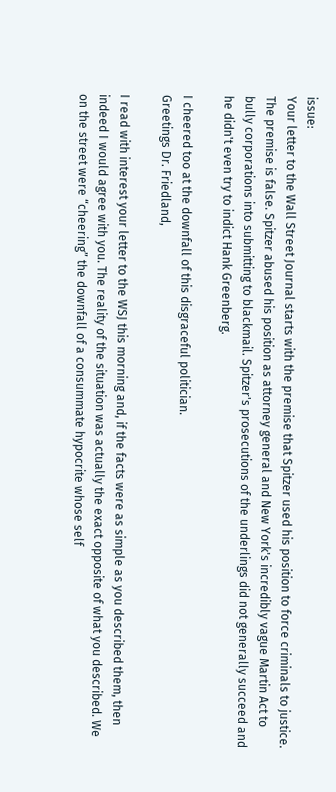issue:
Your letter to the Wall Street Journal starts with the premise that Spitzer used his position to force criminals to justice. The premise is false. Spitzer abused his position as attorney general and New York's incredibly vague Martin Act to bully corporations into submitting to blackmail. Spitzer's prosecutions of the underlings did not generally succeed and he didn't even try to indict Hank Greenberg.

I cheered too at the downfall of this disgraceful politician.
Greetings Dr. Friedland,

I read with interest your letter to the WSJ this morning and, if the facts were as simple as you described them, then indeed I would agree with you. The reality of the situation was actually the exact opposite of what you described. We on the street were “cheering” the downfall of a consummate hypocrite whose self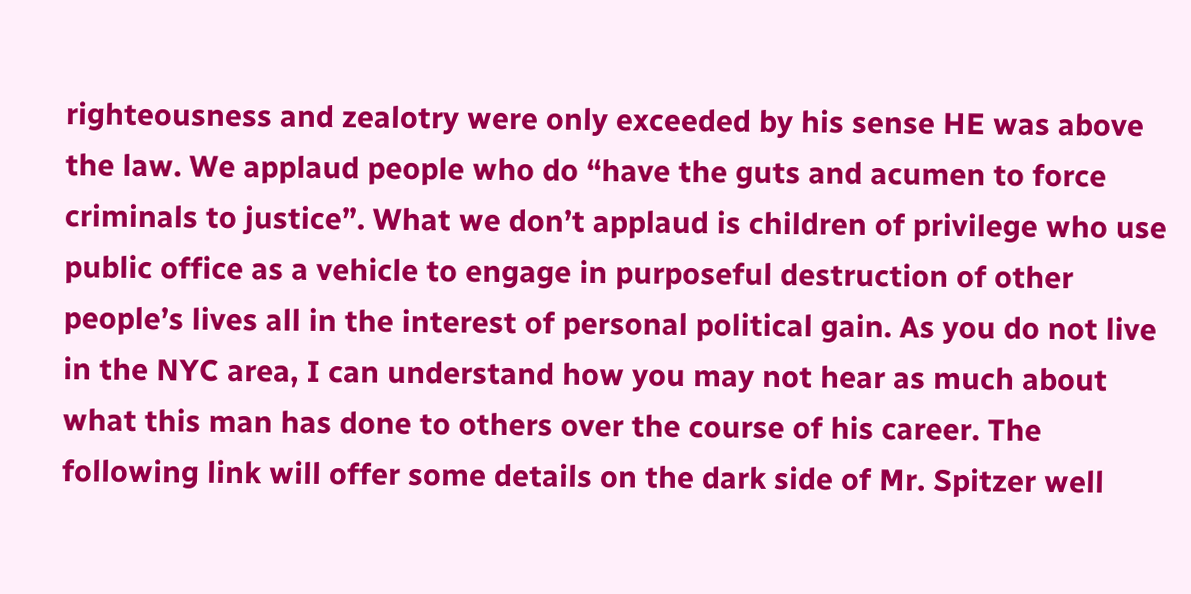righteousness and zealotry were only exceeded by his sense HE was above the law. We applaud people who do “have the guts and acumen to force criminals to justice”. What we don’t applaud is children of privilege who use public office as a vehicle to engage in purposeful destruction of other people’s lives all in the interest of personal political gain. As you do not live in the NYC area, I can understand how you may not hear as much about what this man has done to others over the course of his career. The following link will offer some details on the dark side of Mr. Spitzer well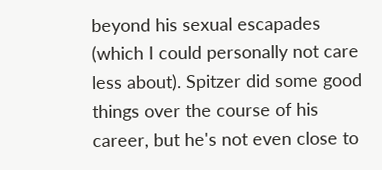beyond his sexual escapades (which I could personally not care less about). Spitzer did some good things over the course of his career, but he's not even close to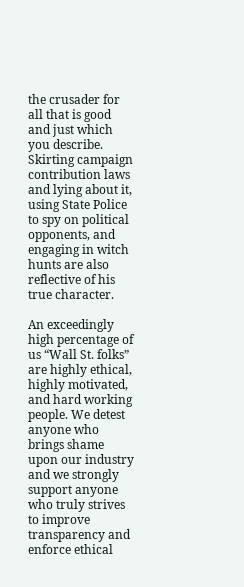the crusader for all that is good and just which you describe. Skirting campaign contribution laws and lying about it, using State Police to spy on political opponents, and engaging in witch hunts are also reflective of his true character.

An exceedingly high percentage of us “Wall St. folks” are highly ethical, highly motivated, and hard working people. We detest anyone who brings shame upon our industry and we strongly support anyone who truly strives to improve transparency and enforce ethical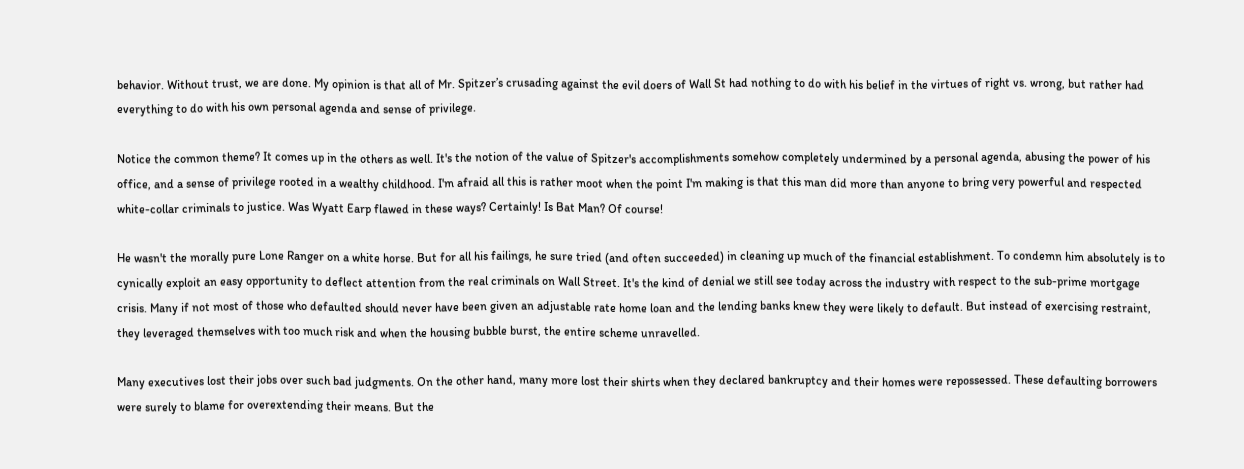behavior. Without trust, we are done. My opinion is that all of Mr. Spitzer’s crusading against the evil doers of Wall St had nothing to do with his belief in the virtues of right vs. wrong, but rather had everything to do with his own personal agenda and sense of privilege.

Notice the common theme? It comes up in the others as well. It's the notion of the value of Spitzer's accomplishments somehow completely undermined by a personal agenda, abusing the power of his office, and a sense of privilege rooted in a wealthy childhood. I'm afraid all this is rather moot when the point I'm making is that this man did more than anyone to bring very powerful and respected white-collar criminals to justice. Was Wyatt Earp flawed in these ways? Certainly! Is Bat Man? Of course!

He wasn't the morally pure Lone Ranger on a white horse. But for all his failings, he sure tried (and often succeeded) in cleaning up much of the financial establishment. To condemn him absolutely is to cynically exploit an easy opportunity to deflect attention from the real criminals on Wall Street. It's the kind of denial we still see today across the industry with respect to the sub-prime mortgage crisis. Many if not most of those who defaulted should never have been given an adjustable rate home loan and the lending banks knew they were likely to default. But instead of exercising restraint, they leveraged themselves with too much risk and when the housing bubble burst, the entire scheme unravelled.

Many executives lost their jobs over such bad judgments. On the other hand, many more lost their shirts when they declared bankruptcy and their homes were repossessed. These defaulting borrowers were surely to blame for overextending their means. But the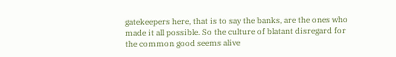gatekeepers here, that is to say the banks, are the ones who made it all possible. So the culture of blatant disregard for the common good seems alive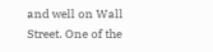and well on Wall Street. One of the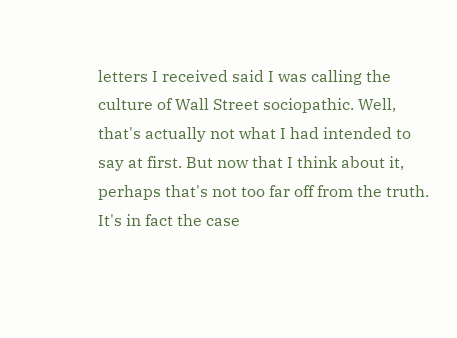letters I received said I was calling the culture of Wall Street sociopathic. Well, that's actually not what I had intended to say at first. But now that I think about it, perhaps that's not too far off from the truth. It's in fact the case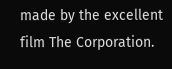made by the excellent film The Corporation.